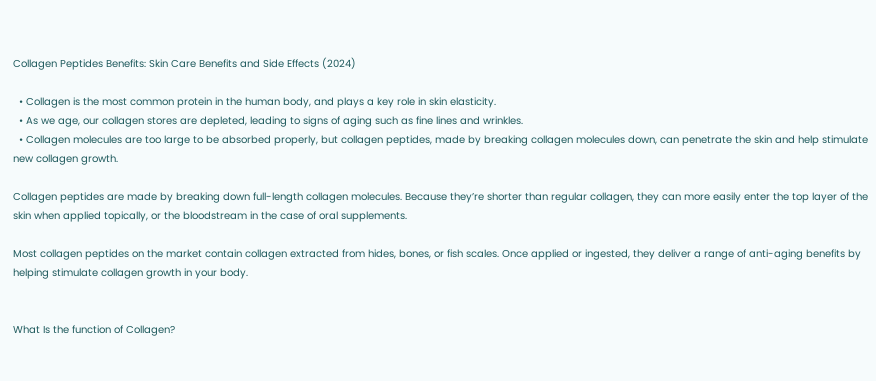Collagen Peptides Benefits: Skin Care Benefits and Side Effects (2024)

  • Collagen is the most common protein in the human body, and plays a key role in skin elasticity.
  • As we age, our collagen stores are depleted, leading to signs of aging such as fine lines and wrinkles.
  • Collagen molecules are too large to be absorbed properly, but collagen peptides, made by breaking collagen molecules down, can penetrate the skin and help stimulate new collagen growth.

Collagen peptides are made by breaking down full-length collagen molecules. Because they’re shorter than regular collagen, they can more easily enter the top layer of the skin when applied topically, or the bloodstream in the case of oral supplements.

Most collagen peptides on the market contain collagen extracted from hides, bones, or fish scales. Once applied or ingested, they deliver a range of anti-aging benefits by helping stimulate collagen growth in your body.


What Is the function of Collagen?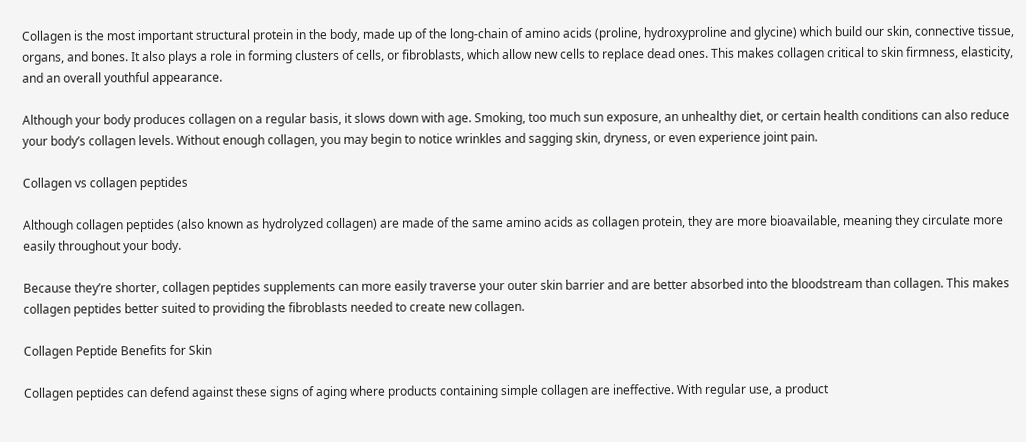Collagen is the most important structural protein in the body, made up of the long-chain of amino acids (proline, hydroxyproline and glycine) which build our skin, connective tissue, organs, and bones. It also plays a role in forming clusters of cells, or fibroblasts, which allow new cells to replace dead ones. This makes collagen critical to skin firmness, elasticity, and an overall youthful appearance.

Although your body produces collagen on a regular basis, it slows down with age. Smoking, too much sun exposure, an unhealthy diet, or certain health conditions can also reduce your body’s collagen levels. Without enough collagen, you may begin to notice wrinkles and sagging skin, dryness, or even experience joint pain.

Collagen vs collagen peptides

Although collagen peptides (also known as hydrolyzed collagen) are made of the same amino acids as collagen protein, they are more bioavailable, meaning they circulate more easily throughout your body.

Because they’re shorter, collagen peptides supplements can more easily traverse your outer skin barrier and are better absorbed into the bloodstream than collagen. This makes collagen peptides better suited to providing the fibroblasts needed to create new collagen.

Collagen Peptide Benefits for Skin

Collagen peptides can defend against these signs of aging where products containing simple collagen are ineffective. With regular use, a product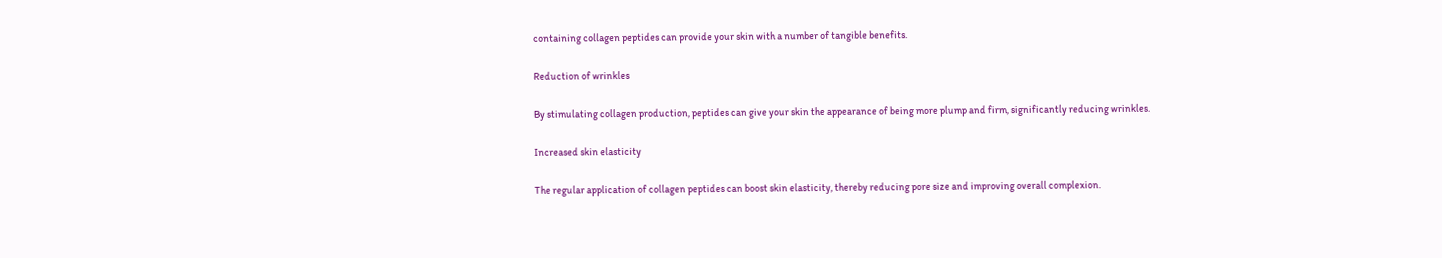containing collagen peptides can provide your skin with a number of tangible benefits.

Reduction of wrinkles

By stimulating collagen production, peptides can give your skin the appearance of being more plump and firm, significantly reducing wrinkles.

Increased skin elasticity

The regular application of collagen peptides can boost skin elasticity, thereby reducing pore size and improving overall complexion.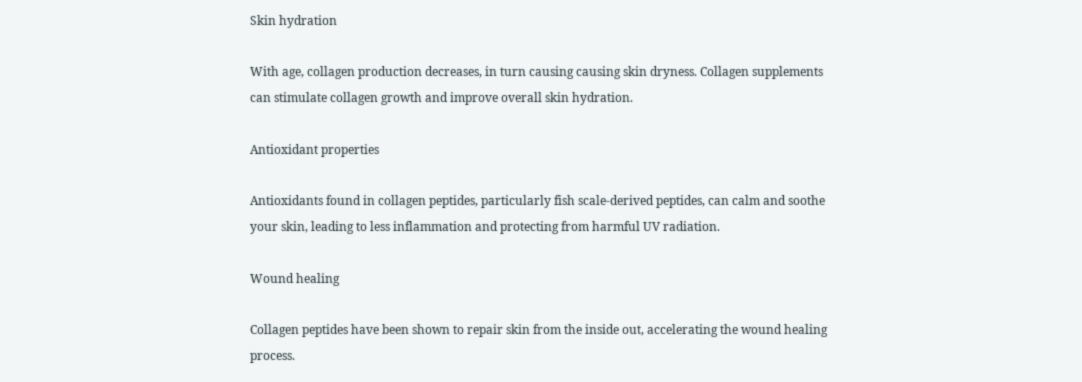Skin hydration

With age, collagen production decreases, in turn causing causing skin dryness. Collagen supplements can stimulate collagen growth and improve overall skin hydration.

Antioxidant properties

Antioxidants found in collagen peptides, particularly fish scale-derived peptides, can calm and soothe your skin, leading to less inflammation and protecting from harmful UV radiation.

Wound healing

Collagen peptides have been shown to repair skin from the inside out, accelerating the wound healing process.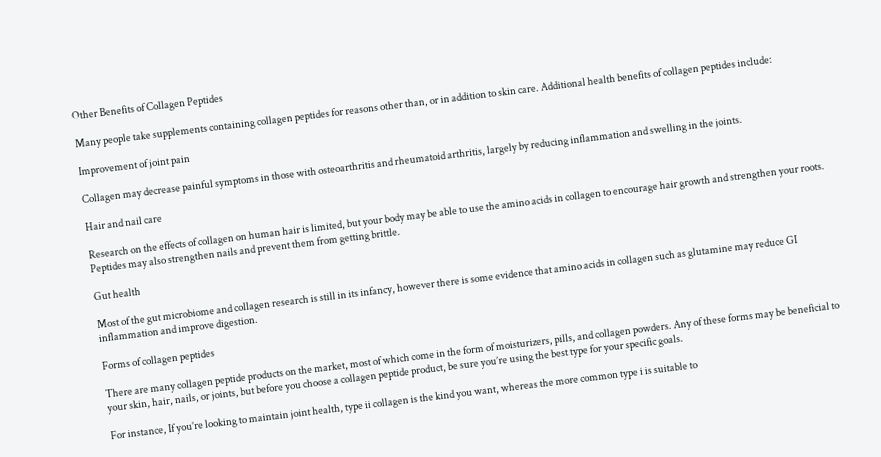Other Benefits of Collagen Peptides

Many people take supplements containing collagen peptides for reasons other than, or in addition to skin care. Additional health benefits of collagen peptides include:

Improvement of joint pain

Collagen may decrease painful symptoms in those with osteoarthritis and rheumatoid arthritis, largely by reducing inflammation and swelling in the joints.

Hair and nail care

Research on the effects of collagen on human hair is limited, but your body may be able to use the amino acids in collagen to encourage hair growth and strengthen your roots. Peptides may also strengthen nails and prevent them from getting brittle.

Gut health

Most of the gut microbiome and collagen research is still in its infancy, however there is some evidence that amino acids in collagen such as glutamine may reduce GI inflammation and improve digestion.

Forms of collagen peptides

There are many collagen peptide products on the market, most of which come in the form of moisturizers, pills, and collagen powders. Any of these forms may be beneficial to your skin, hair, nails, or joints, but before you choose a collagen peptide product, be sure you’re using the best type for your specific goals.

For instance, If you’re looking to maintain joint health, type ii collagen is the kind you want, whereas the more common type i is suitable to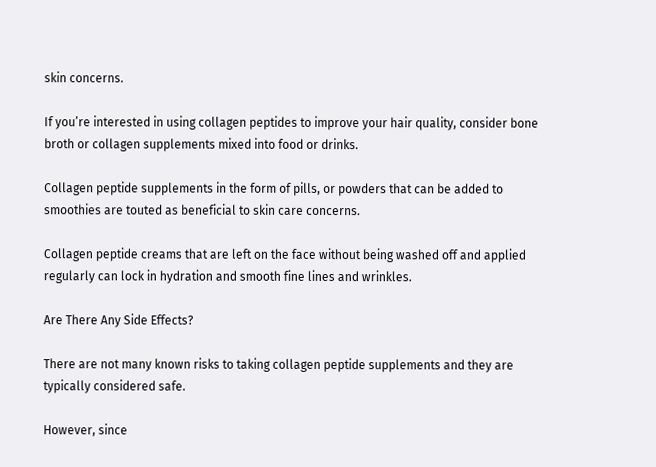skin concerns.

If you’re interested in using collagen peptides to improve your hair quality, consider bone broth or collagen supplements mixed into food or drinks.

Collagen peptide supplements in the form of pills, or powders that can be added to smoothies are touted as beneficial to skin care concerns.

Collagen peptide creams that are left on the face without being washed off and applied regularly can lock in hydration and smooth fine lines and wrinkles.

Are There Any Side Effects?

There are not many known risks to taking collagen peptide supplements and they are typically considered safe.

However, since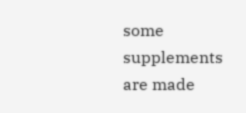some supplements are made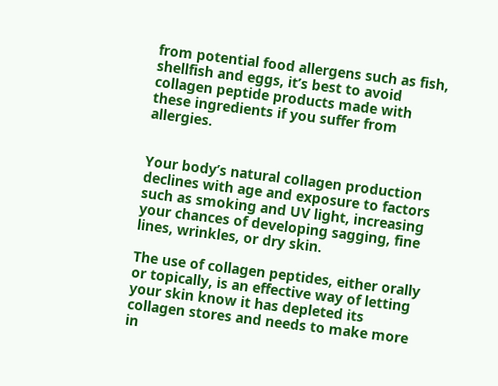from potential food allergens such as fish, shellfish and eggs, it’s best to avoid collagen peptide products made with these ingredients if you suffer from allergies.


Your body’s natural collagen production declines with age and exposure to factors such as smoking and UV light, increasing your chances of developing sagging, fine lines, wrinkles, or dry skin.

The use of collagen peptides, either orally or topically, is an effective way of letting your skin know it has depleted its collagen stores and needs to make more in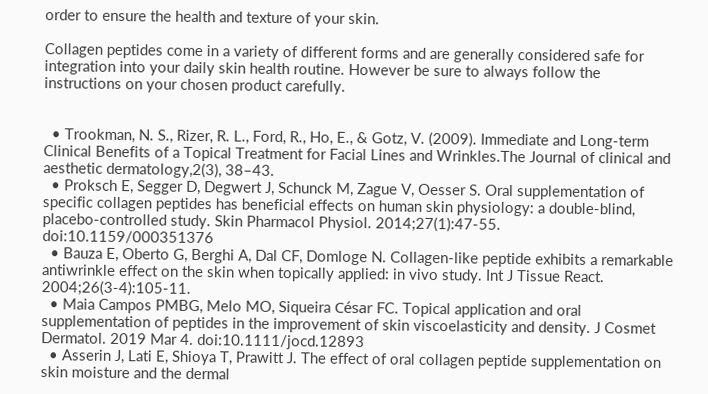order to ensure the health and texture of your skin.

Collagen peptides come in a variety of different forms and are generally considered safe for integration into your daily skin health routine. However be sure to always follow the instructions on your chosen product carefully.


  • Trookman, N. S., Rizer, R. L., Ford, R., Ho, E., & Gotz, V. (2009). Immediate and Long-term Clinical Benefits of a Topical Treatment for Facial Lines and Wrinkles.The Journal of clinical and aesthetic dermatology,2(3), 38–43.
  • Proksch E, Segger D, Degwert J, Schunck M, Zague V, Oesser S. Oral supplementation of specific collagen peptides has beneficial effects on human skin physiology: a double-blind, placebo-controlled study. Skin Pharmacol Physiol. 2014;27(1):47-55. doi:10.1159/000351376
  • Bauza E, Oberto G, Berghi A, Dal CF, Domloge N. Collagen-like peptide exhibits a remarkable antiwrinkle effect on the skin when topically applied: in vivo study. Int J Tissue React. 2004;26(3-4):105-11.
  • Maia Campos PMBG, Melo MO, Siqueira César FC. Topical application and oral supplementation of peptides in the improvement of skin viscoelasticity and density. J Cosmet Dermatol. 2019 Mar 4. doi:10.1111/jocd.12893
  • Asserin J, Lati E, Shioya T, Prawitt J. The effect of oral collagen peptide supplementation on skin moisture and the dermal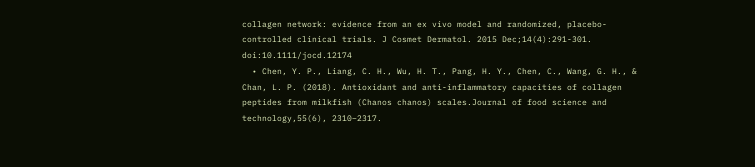collagen network: evidence from an ex vivo model and randomized, placebo-controlled clinical trials. J Cosmet Dermatol. 2015 Dec;14(4):291-301. doi:10.1111/jocd.12174
  • Chen, Y. P., Liang, C. H., Wu, H. T., Pang, H. Y., Chen, C., Wang, G. H., & Chan, L. P. (2018). Antioxidant and anti-inflammatory capacities of collagen peptides from milkfish (Chanos chanos) scales.Journal of food science and technology,55(6), 2310–2317.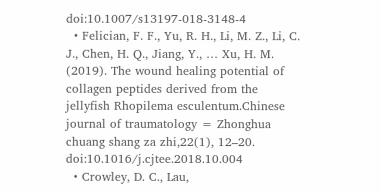doi:10.1007/s13197-018-3148-4
  • Felician, F. F., Yu, R. H., Li, M. Z., Li, C. J., Chen, H. Q., Jiang, Y., … Xu, H. M. (2019). The wound healing potential of collagen peptides derived from the jellyfish Rhopilema esculentum.Chinese journal of traumatology = Zhonghua chuang shang za zhi,22(1), 12–20. doi:10.1016/j.cjtee.2018.10.004
  • Crowley, D. C., Lau,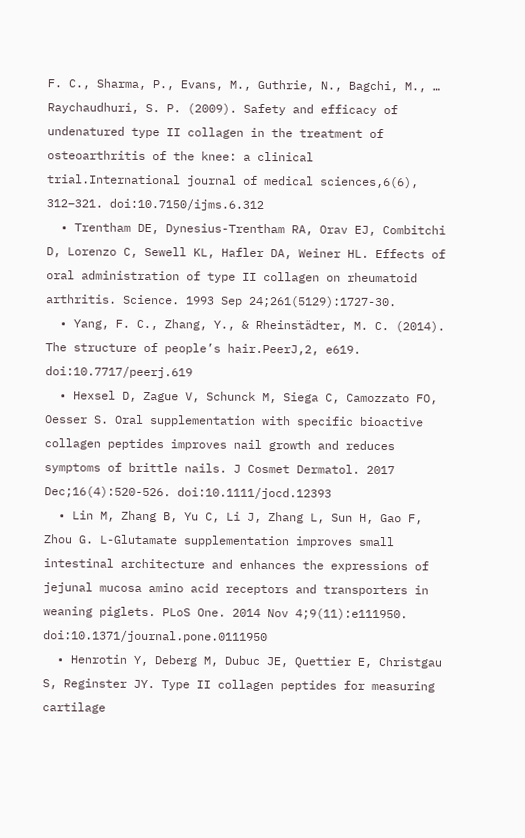F. C., Sharma, P., Evans, M., Guthrie, N., Bagchi, M., … Raychaudhuri, S. P. (2009). Safety and efficacy of undenatured type II collagen in the treatment of osteoarthritis of the knee: a clinical trial.International journal of medical sciences,6(6), 312–321. doi:10.7150/ijms.6.312
  • Trentham DE, Dynesius-Trentham RA, Orav EJ, Combitchi D, Lorenzo C, Sewell KL, Hafler DA, Weiner HL. Effects of oral administration of type II collagen on rheumatoid arthritis. Science. 1993 Sep 24;261(5129):1727-30.
  • Yang, F. C., Zhang, Y., & Rheinstädter, M. C. (2014). The structure of people’s hair.PeerJ,2, e619. doi:10.7717/peerj.619
  • Hexsel D, Zague V, Schunck M, Siega C, Camozzato FO, Oesser S. Oral supplementation with specific bioactive collagen peptides improves nail growth and reduces symptoms of brittle nails. J Cosmet Dermatol. 2017 Dec;16(4):520-526. doi:10.1111/jocd.12393
  • Lin M, Zhang B, Yu C, Li J, Zhang L, Sun H, Gao F, Zhou G. L-Glutamate supplementation improves small intestinal architecture and enhances the expressions of jejunal mucosa amino acid receptors and transporters in weaning piglets. PLoS One. 2014 Nov 4;9(11):e111950. doi:10.1371/journal.pone.0111950
  • Henrotin Y, Deberg M, Dubuc JE, Quettier E, Christgau S, Reginster JY. Type II collagen peptides for measuring cartilage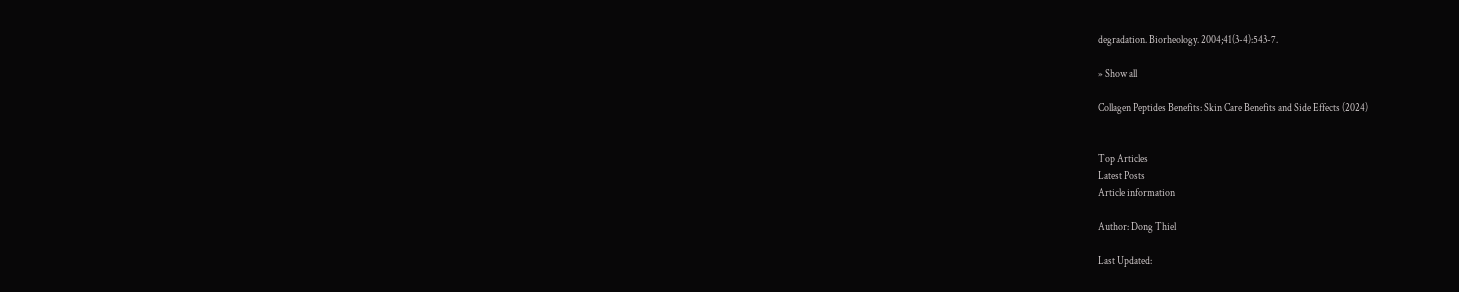degradation. Biorheology. 2004;41(3-4):543-7.

» Show all

Collagen Peptides Benefits: Skin Care Benefits and Side Effects (2024)


Top Articles
Latest Posts
Article information

Author: Dong Thiel

Last Updated: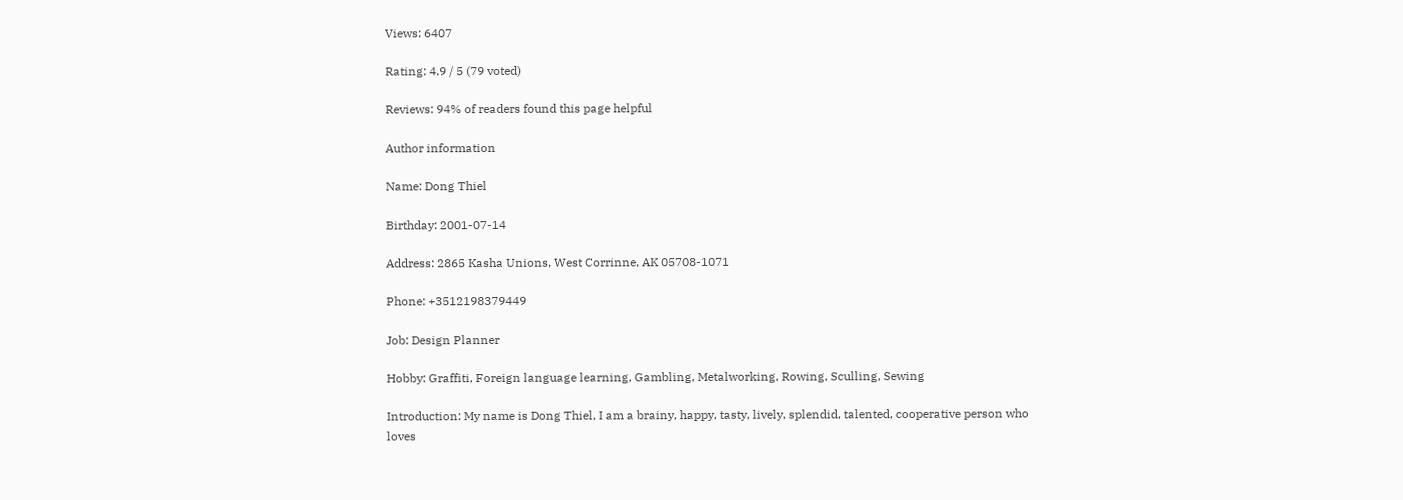Views: 6407

Rating: 4.9 / 5 (79 voted)

Reviews: 94% of readers found this page helpful

Author information

Name: Dong Thiel

Birthday: 2001-07-14

Address: 2865 Kasha Unions, West Corrinne, AK 05708-1071

Phone: +3512198379449

Job: Design Planner

Hobby: Graffiti, Foreign language learning, Gambling, Metalworking, Rowing, Sculling, Sewing

Introduction: My name is Dong Thiel, I am a brainy, happy, tasty, lively, splendid, talented, cooperative person who loves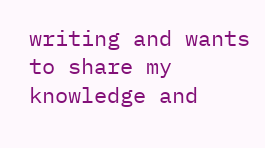writing and wants to share my knowledge and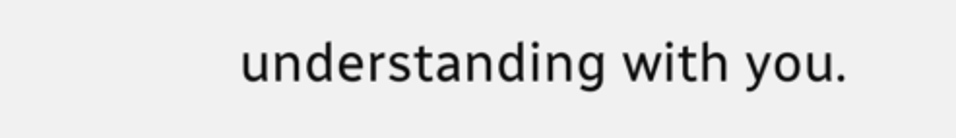understanding with you.